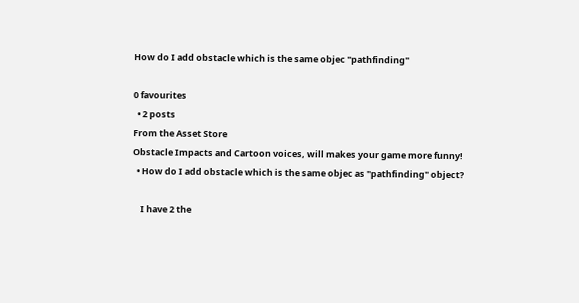How do I add obstacle which is the same objec "pathfinding"

0 favourites
  • 2 posts
From the Asset Store
Obstacle Impacts and Cartoon voices, will makes your game more funny!
  • How do I add obstacle which is the same objec as "pathfinding" object?

    I have 2 the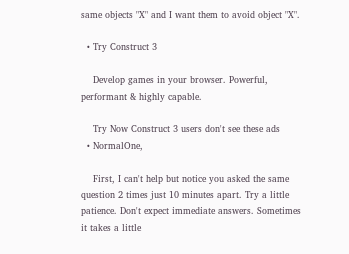same objects "X" and I want them to avoid object "X".

  • Try Construct 3

    Develop games in your browser. Powerful, performant & highly capable.

    Try Now Construct 3 users don't see these ads
  • NormalOne,

    First, I can't help but notice you asked the same question 2 times just 10 minutes apart. Try a little patience. Don't expect immediate answers. Sometimes it takes a little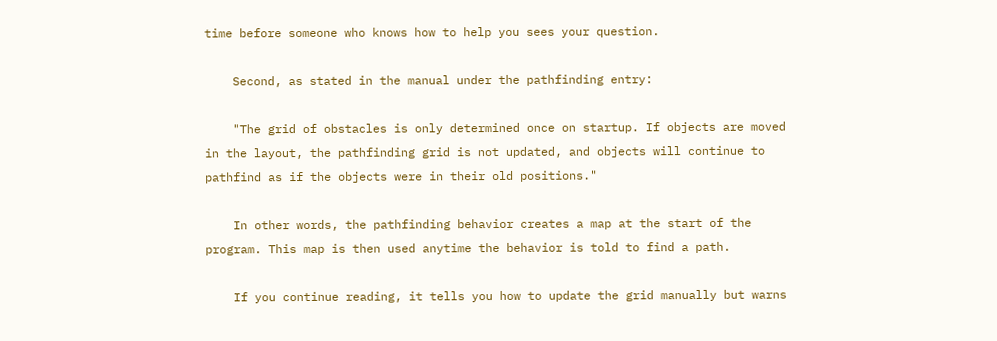time before someone who knows how to help you sees your question.

    Second, as stated in the manual under the pathfinding entry:

    "The grid of obstacles is only determined once on startup. If objects are moved in the layout, the pathfinding grid is not updated, and objects will continue to pathfind as if the objects were in their old positions."

    In other words, the pathfinding behavior creates a map at the start of the program. This map is then used anytime the behavior is told to find a path.

    If you continue reading, it tells you how to update the grid manually but warns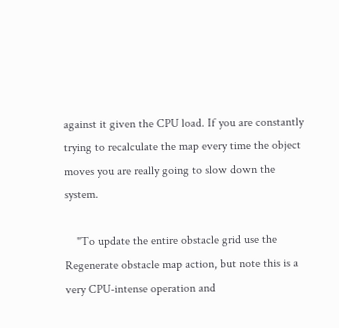against it given the CPU load. If you are constantly trying to recalculate the map every time the object moves you are really going to slow down the system.

    "To update the entire obstacle grid use the Regenerate obstacle map action, but note this is a very CPU-intense operation and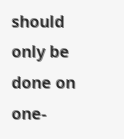should only be done on one-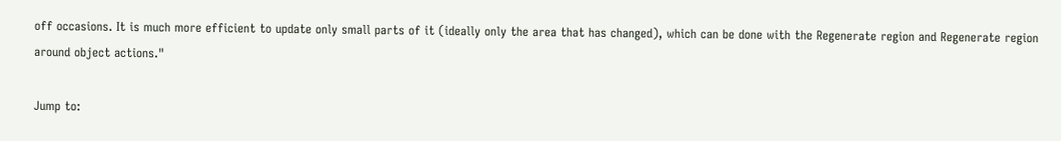off occasions. It is much more efficient to update only small parts of it (ideally only the area that has changed), which can be done with the Regenerate region and Regenerate region around object actions."

Jump to: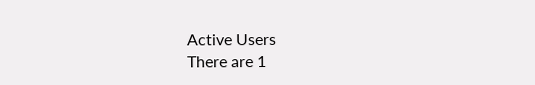Active Users
There are 1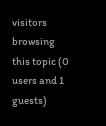visitors browsing this topic (0 users and 1 guests)